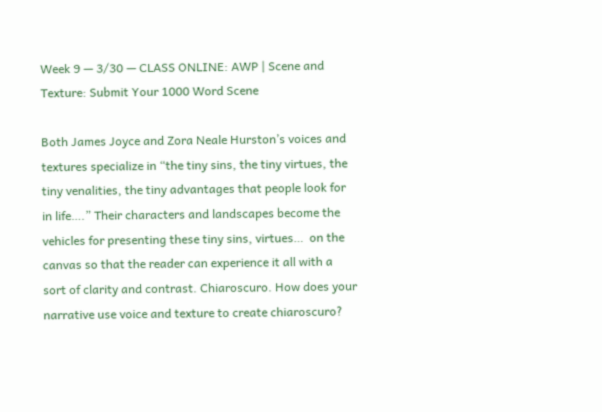Week 9 — 3/30 — CLASS ONLINE: AWP | Scene and Texture: Submit Your 1000 Word Scene

Both James Joyce and Zora Neale Hurston’s voices and textures specialize in “the tiny sins, the tiny virtues, the tiny venalities, the tiny advantages that people look for in life….” Their characters and landscapes become the vehicles for presenting these tiny sins, virtues…  on the canvas so that the reader can experience it all with a sort of clarity and contrast. Chiaroscuro. How does your narrative use voice and texture to create chiaroscuro?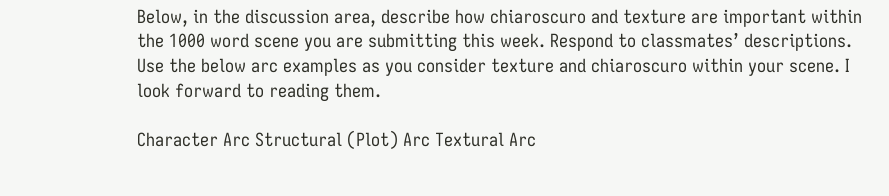Below, in the discussion area, describe how chiaroscuro and texture are important within the 1000 word scene you are submitting this week. Respond to classmates’ descriptions. Use the below arc examples as you consider texture and chiaroscuro within your scene. I look forward to reading them.

Character Arc Structural (Plot) Arc Textural Arc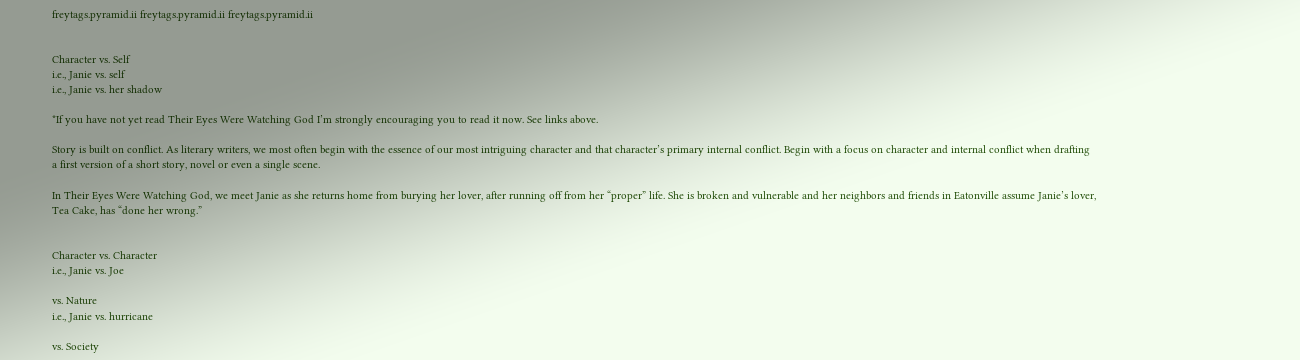freytags.pyramid.ii freytags.pyramid.ii freytags.pyramid.ii


Character vs. Self
i.e., Janie vs. self
i.e., Janie vs. her shadow

*If you have not yet read Their Eyes Were Watching God I’m strongly encouraging you to read it now. See links above.

Story is built on conflict. As literary writers, we most often begin with the essence of our most intriguing character and that character’s primary internal conflict. Begin with a focus on character and internal conflict when drafting a first version of a short story, novel or even a single scene.

In Their Eyes Were Watching God, we meet Janie as she returns home from burying her lover, after running off from her “proper” life. She is broken and vulnerable and her neighbors and friends in Eatonville assume Janie’s lover, Tea Cake, has “done her wrong.”


Character vs. Character
i.e., Janie vs. Joe

vs. Nature
i.e., Janie vs. hurricane

vs. Society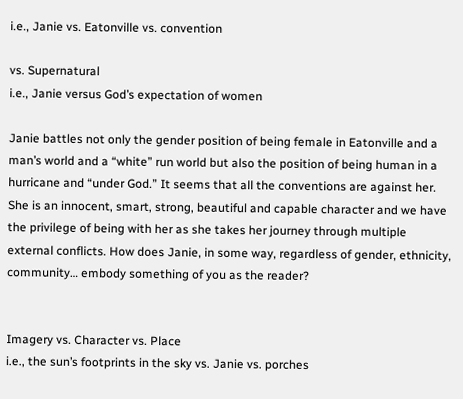i.e., Janie vs. Eatonville vs. convention

vs. Supernatural
i.e., Janie versus God’s expectation of women

Janie battles not only the gender position of being female in Eatonville and a man’s world and a “white” run world but also the position of being human in a hurricane and “under God.” It seems that all the conventions are against her. She is an innocent, smart, strong, beautiful and capable character and we have the privilege of being with her as she takes her journey through multiple external conflicts. How does Janie, in some way, regardless of gender, ethnicity, community… embody something of you as the reader?


Imagery vs. Character vs. Place
i.e., the sun’s footprints in the sky vs. Janie vs. porches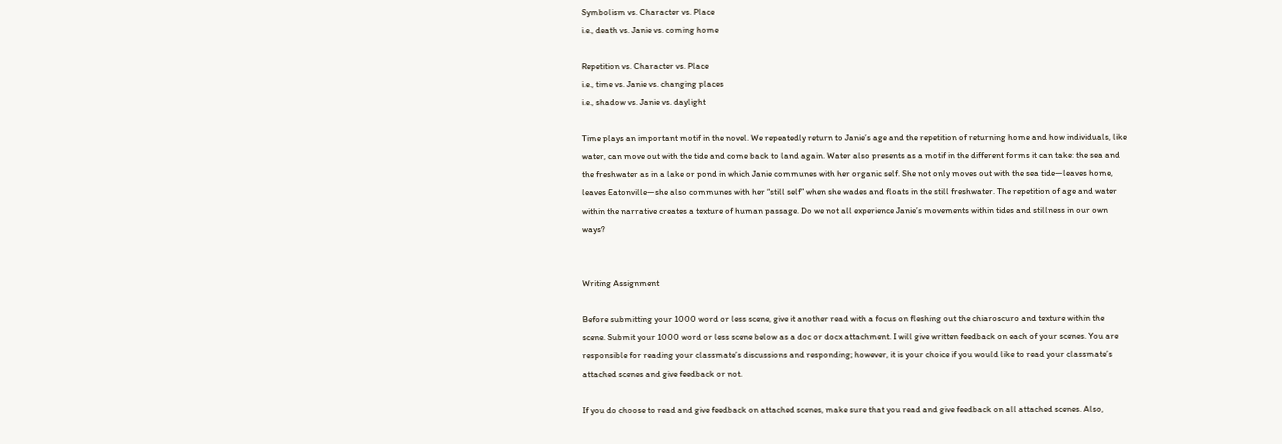Symbolism vs. Character vs. Place
i.e., death vs. Janie vs. coming home

Repetition vs. Character vs. Place
i.e., time vs. Janie vs. changing places
i.e., shadow vs. Janie vs. daylight

Time plays an important motif in the novel. We repeatedly return to Janie’s age and the repetition of returning home and how individuals, like water, can move out with the tide and come back to land again. Water also presents as a motif in the different forms it can take: the sea and the freshwater as in a lake or pond in which Janie communes with her organic self. She not only moves out with the sea tide—leaves home, leaves Eatonville—she also communes with her “still self” when she wades and floats in the still freshwater. The repetition of age and water within the narrative creates a texture of human passage. Do we not all experience Janie’s movements within tides and stillness in our own ways?


Writing Assignment

Before submitting your 1000 word or less scene, give it another read with a focus on fleshing out the chiaroscuro and texture within the scene. Submit your 1000 word or less scene below as a doc or docx attachment. I will give written feedback on each of your scenes. You are responsible for reading your classmate’s discussions and responding; however, it is your choice if you would like to read your classmate’s attached scenes and give feedback or not.

If you do choose to read and give feedback on attached scenes, make sure that you read and give feedback on all attached scenes. Also,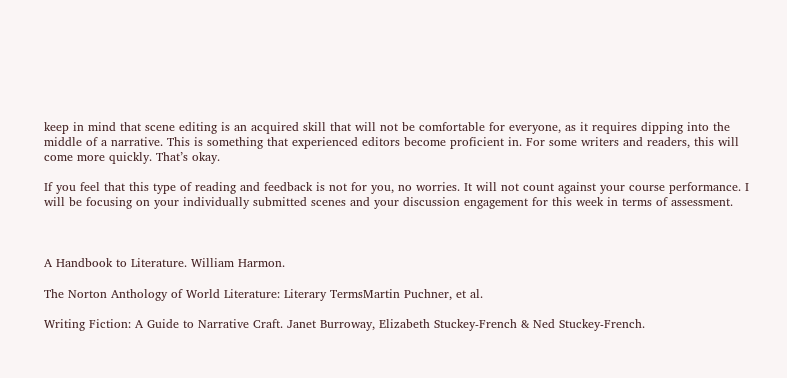keep in mind that scene editing is an acquired skill that will not be comfortable for everyone, as it requires dipping into the middle of a narrative. This is something that experienced editors become proficient in. For some writers and readers, this will come more quickly. That’s okay.

If you feel that this type of reading and feedback is not for you, no worries. It will not count against your course performance. I will be focusing on your individually submitted scenes and your discussion engagement for this week in terms of assessment.



A Handbook to Literature. William Harmon.

The Norton Anthology of World Literature: Literary TermsMartin Puchner, et al.

Writing Fiction: A Guide to Narrative Craft. Janet Burroway, Elizabeth Stuckey-French & Ned Stuckey-French.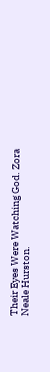Their Eyes Were Watching God. Zora Neale Hurston.